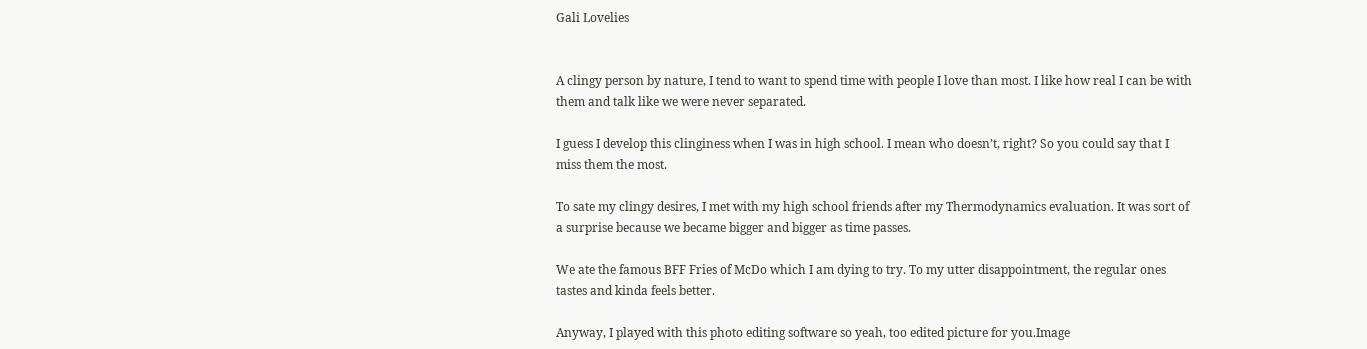Gali Lovelies


A clingy person by nature, I tend to want to spend time with people I love than most. I like how real I can be with them and talk like we were never separated.

I guess I develop this clinginess when I was in high school. I mean who doesn’t, right? So you could say that I miss them the most.

To sate my clingy desires, I met with my high school friends after my Thermodynamics evaluation. It was sort of a surprise because we became bigger and bigger as time passes.

We ate the famous BFF Fries of McDo which I am dying to try. To my utter disappointment, the regular ones tastes and kinda feels better.

Anyway, I played with this photo editing software so yeah, too edited picture for you.Image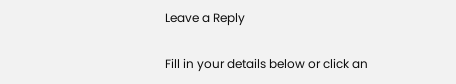Leave a Reply

Fill in your details below or click an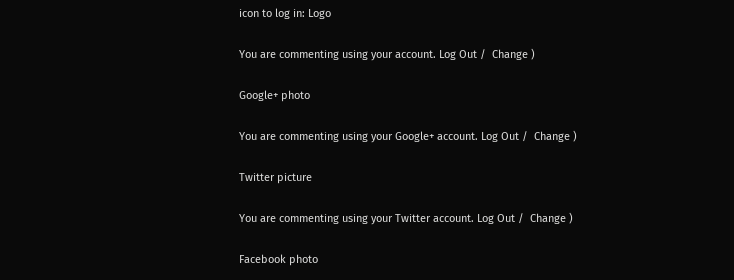icon to log in: Logo

You are commenting using your account. Log Out /  Change )

Google+ photo

You are commenting using your Google+ account. Log Out /  Change )

Twitter picture

You are commenting using your Twitter account. Log Out /  Change )

Facebook photo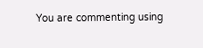You are commenting using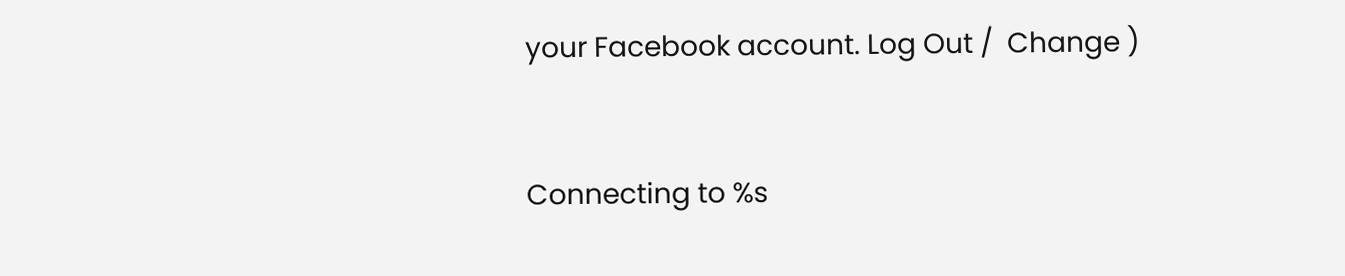your Facebook account. Log Out /  Change )


Connecting to %s